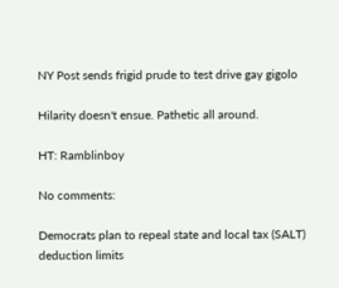NY Post sends frigid prude to test drive gay gigolo

Hilarity doesn't ensue. Pathetic all around.

HT: Ramblinboy

No comments:

Democrats plan to repeal state and local tax (SALT) deduction limits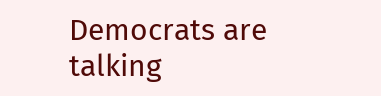Democrats are talking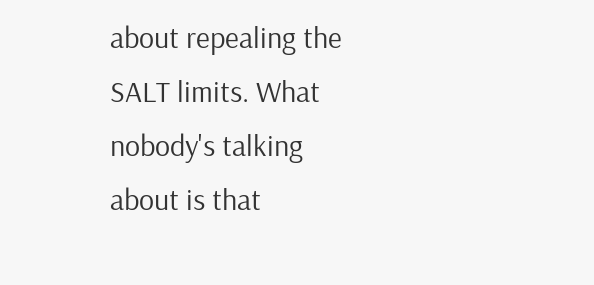about repealing the SALT limits. What nobody's talking about is that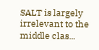SALT is largely irrelevant to the middle clas...